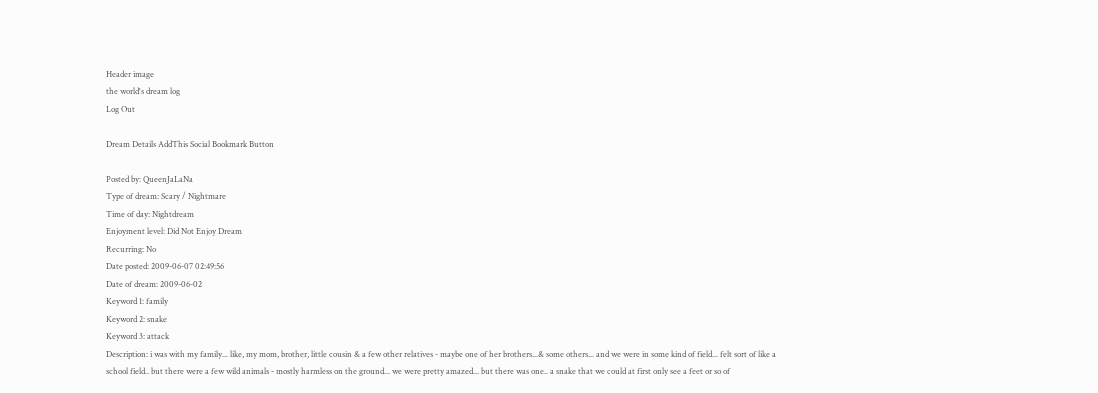Header image
the world's dream log
Log Out

Dream Details AddThis Social Bookmark Button

Posted by: QueenJaLaNa
Type of dream: Scary / Nightmare
Time of day: Nightdream
Enjoyment level: Did Not Enjoy Dream
Recurring: No
Date posted: 2009-06-07 02:49:56
Date of dream: 2009-06-02
Keyword 1: family
Keyword 2: snake
Keyword 3: attack
Description: i was with my family... like, my mom, brother, little cousin & a few other relatives - maybe one of her brothers...& some others... and we were in some kind of field... felt sort of like a school field.. but there were a few wild animals - mostly harmless on the ground... we were pretty amazed... but there was one.. a snake that we could at first only see a feet or so of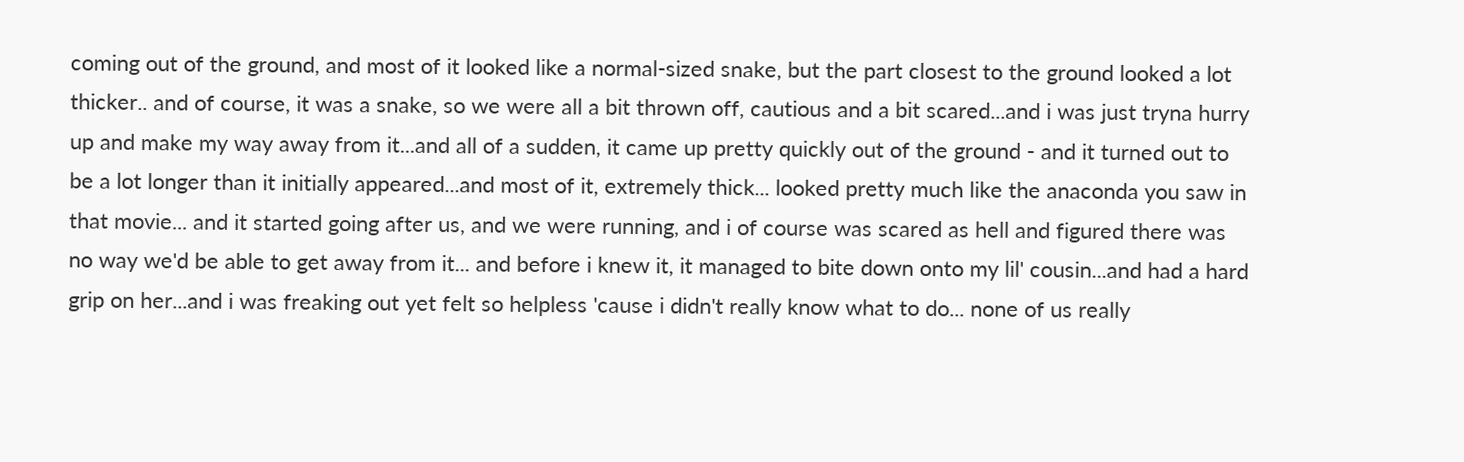coming out of the ground, and most of it looked like a normal-sized snake, but the part closest to the ground looked a lot thicker.. and of course, it was a snake, so we were all a bit thrown off, cautious and a bit scared...and i was just tryna hurry up and make my way away from it...and all of a sudden, it came up pretty quickly out of the ground - and it turned out to be a lot longer than it initially appeared...and most of it, extremely thick... looked pretty much like the anaconda you saw in that movie... and it started going after us, and we were running, and i of course was scared as hell and figured there was no way we'd be able to get away from it... and before i knew it, it managed to bite down onto my lil' cousin...and had a hard grip on her...and i was freaking out yet felt so helpless 'cause i didn't really know what to do... none of us really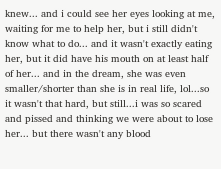knew... and i could see her eyes looking at me, waiting for me to help her, but i still didn't know what to do... and it wasn't exactly eating her, but it did have his mouth on at least half of her... and in the dream, she was even smaller/shorter than she is in real life, lol...so it wasn't that hard, but still...i was so scared and pissed and thinking we were about to lose her... but there wasn't any blood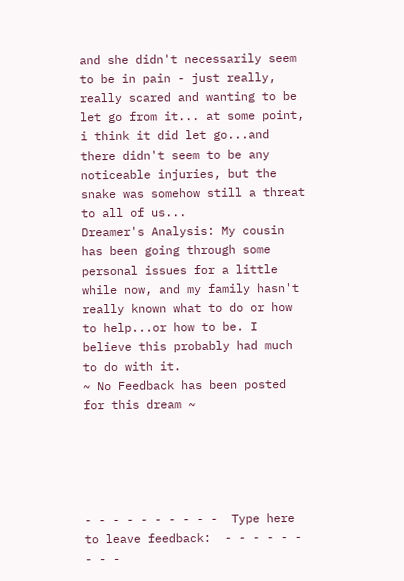and she didn't necessarily seem to be in pain - just really, really scared and wanting to be let go from it... at some point, i think it did let go...and there didn't seem to be any noticeable injuries, but the snake was somehow still a threat to all of us...
Dreamer's Analysis: My cousin has been going through some personal issues for a little while now, and my family hasn't really known what to do or how to help...or how to be. I believe this probably had much to do with it.
~ No Feedback has been posted for this dream ~





- - - - - - - - - -  Type here to leave feedback:  - - - - - - - - -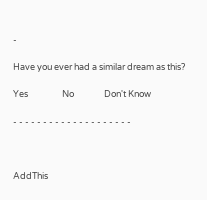-

Have you ever had a similar dream as this?

Yes                 No               Don't Know

- - - - - - - - - - - - - - - - - - - -



AddThis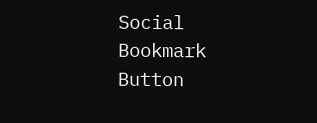Social Bookmark Button